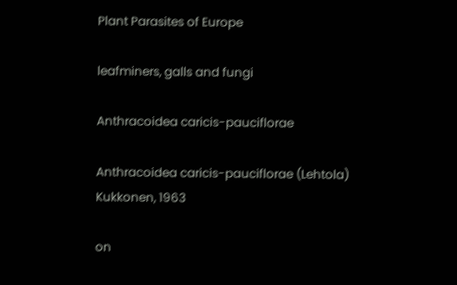Plant Parasites of Europe

leafminers, galls and fungi

Anthracoidea caricis-pauciflorae

Anthracoidea caricis-pauciflorae (Lehtola) Kukkonen, 1963

on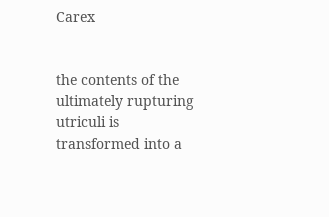Carex


the contents of the ultimately rupturing utriculi is transformed into a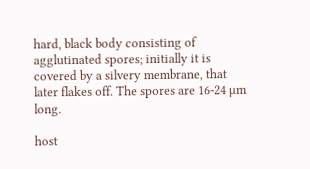hard, black body consisting of agglutinated spores; initially it is covered by a silvery membrane, that later flakes off. The spores are 16-24 µm long.

host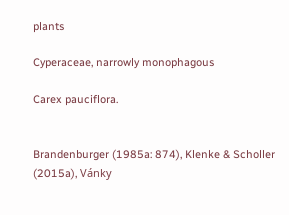plants

Cyperaceae, narrowly monophagous

Carex pauciflora.


Brandenburger (1985a: 874), Klenke & Scholler (2015a), Vánky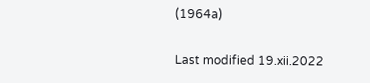(1964a)

Last modified 19.xii.2022